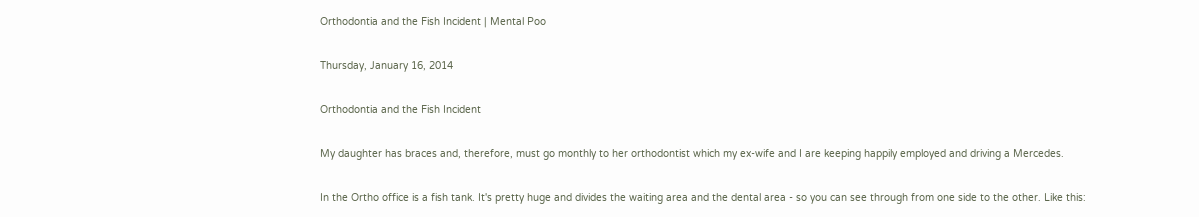Orthodontia and the Fish Incident | Mental Poo

Thursday, January 16, 2014

Orthodontia and the Fish Incident

My daughter has braces and, therefore, must go monthly to her orthodontist which my ex-wife and I are keeping happily employed and driving a Mercedes.

In the Ortho office is a fish tank. It's pretty huge and divides the waiting area and the dental area - so you can see through from one side to the other. Like this: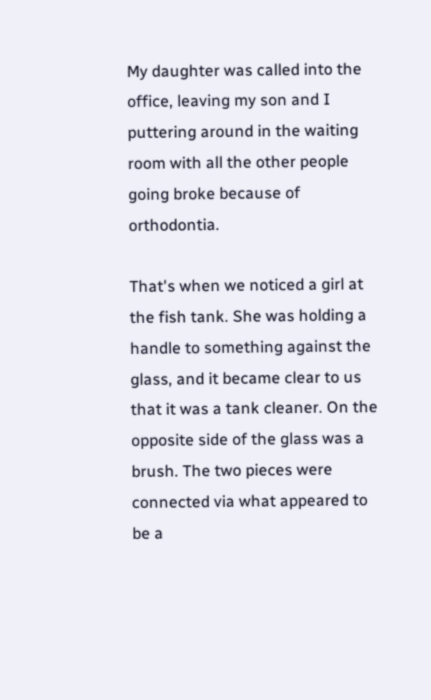My daughter was called into the office, leaving my son and I puttering around in the waiting room with all the other people going broke because of orthodontia.

That's when we noticed a girl at the fish tank. She was holding a handle to something against the glass, and it became clear to us that it was a tank cleaner. On the opposite side of the glass was a brush. The two pieces were connected via what appeared to be a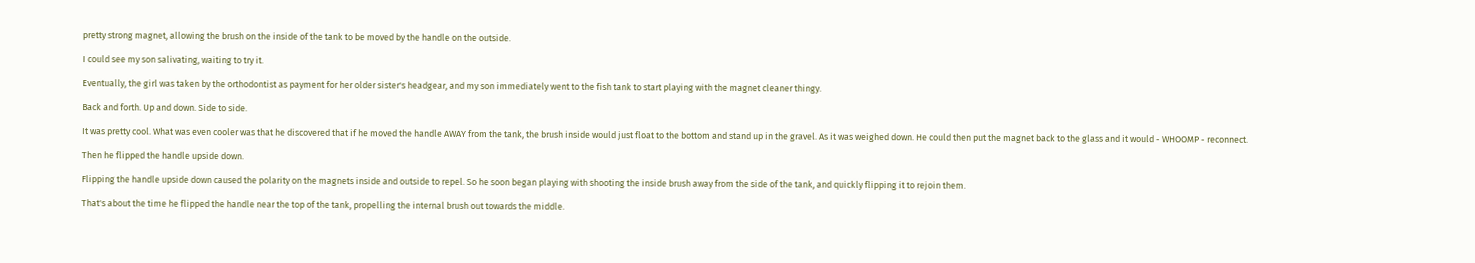pretty strong magnet, allowing the brush on the inside of the tank to be moved by the handle on the outside.

I could see my son salivating, waiting to try it.

Eventually, the girl was taken by the orthodontist as payment for her older sister's headgear, and my son immediately went to the fish tank to start playing with the magnet cleaner thingy.

Back and forth. Up and down. Side to side.

It was pretty cool. What was even cooler was that he discovered that if he moved the handle AWAY from the tank, the brush inside would just float to the bottom and stand up in the gravel. As it was weighed down. He could then put the magnet back to the glass and it would - WHOOMP - reconnect.

Then he flipped the handle upside down.

Flipping the handle upside down caused the polarity on the magnets inside and outside to repel. So he soon began playing with shooting the inside brush away from the side of the tank, and quickly flipping it to rejoin them.

That's about the time he flipped the handle near the top of the tank, propelling the internal brush out towards the middle.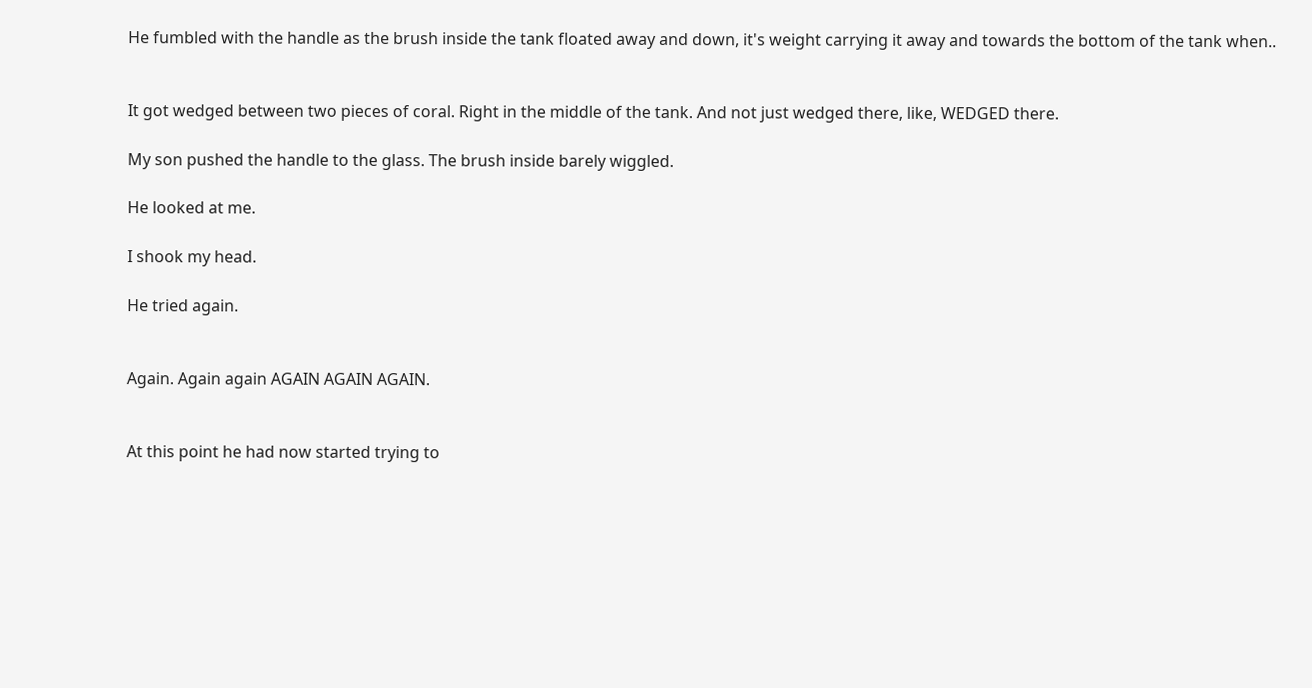He fumbled with the handle as the brush inside the tank floated away and down, it's weight carrying it away and towards the bottom of the tank when..


It got wedged between two pieces of coral. Right in the middle of the tank. And not just wedged there, like, WEDGED there.

My son pushed the handle to the glass. The brush inside barely wiggled.

He looked at me.

I shook my head.

He tried again.


Again. Again again AGAIN AGAIN AGAIN.


At this point he had now started trying to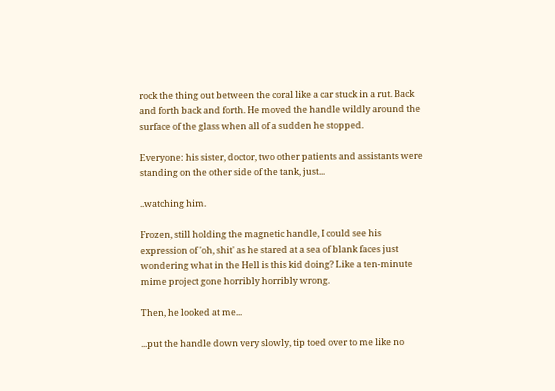rock the thing out between the coral like a car stuck in a rut. Back and forth back and forth. He moved the handle wildly around the surface of the glass when all of a sudden he stopped.

Everyone: his sister, doctor, two other patients and assistants were standing on the other side of the tank, just...

..watching him.

Frozen, still holding the magnetic handle, I could see his expression of 'oh, shit' as he stared at a sea of blank faces just wondering what in the Hell is this kid doing? Like a ten-minute mime project gone horribly horribly wrong.

Then, he looked at me...

...put the handle down very slowly, tip toed over to me like no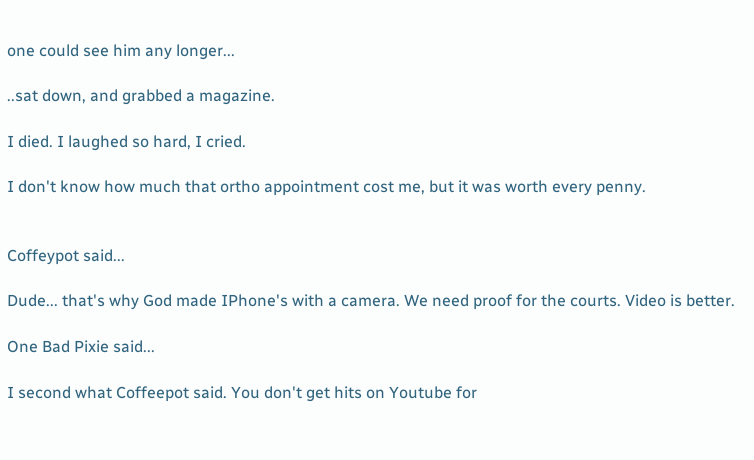one could see him any longer...

..sat down, and grabbed a magazine.

I died. I laughed so hard, I cried.

I don't know how much that ortho appointment cost me, but it was worth every penny.


Coffeypot said...

Dude... that's why God made IPhone's with a camera. We need proof for the courts. Video is better.

One Bad Pixie said...

I second what Coffeepot said. You don't get hits on Youtube for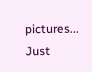pictures... Just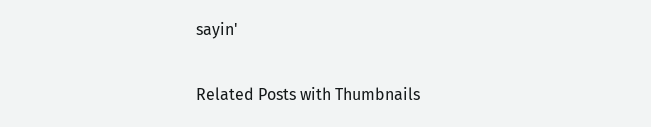sayin'

Related Posts with Thumbnails